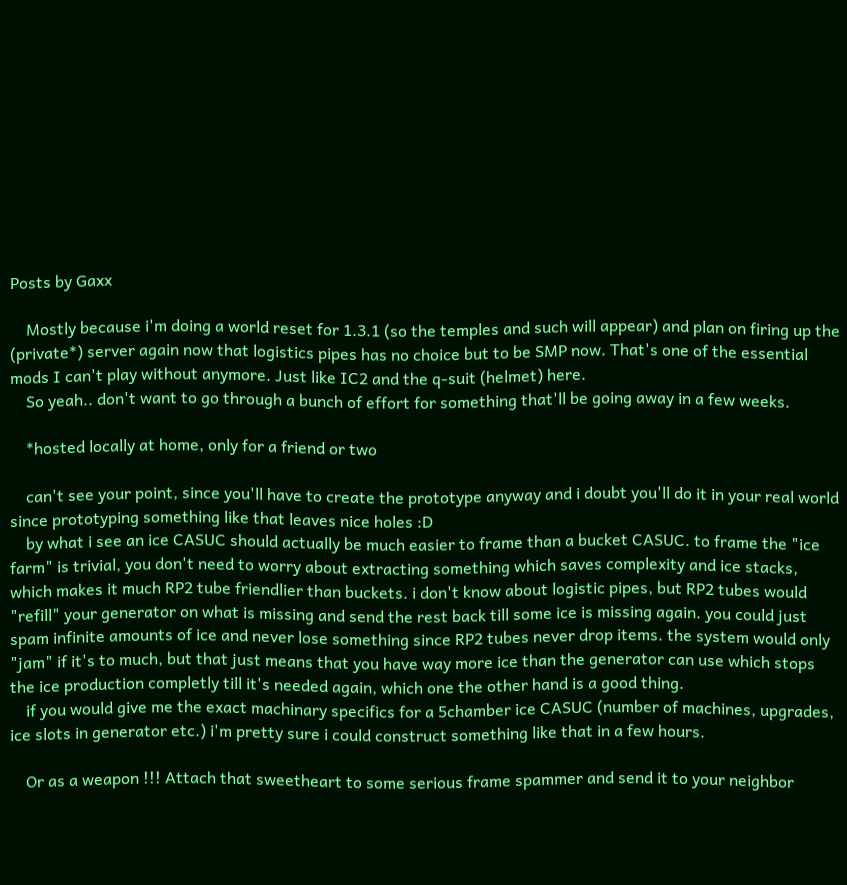Posts by Gaxx

    Mostly because i'm doing a world reset for 1.3.1 (so the temples and such will appear) and plan on firing up the (private*) server again now that logistics pipes has no choice but to be SMP now. That's one of the essential mods I can't play without anymore. Just like IC2 and the q-suit (helmet) here.
    So yeah.. don't want to go through a bunch of effort for something that'll be going away in a few weeks.

    *hosted locally at home, only for a friend or two

    can't see your point, since you'll have to create the prototype anyway and i doubt you'll do it in your real world since prototyping something like that leaves nice holes :D
    by what i see an ice CASUC should actually be much easier to frame than a bucket CASUC. to frame the "ice farm" is trivial, you don't need to worry about extracting something which saves complexity and ice stacks, which makes it much RP2 tube friendlier than buckets. i don't know about logistic pipes, but RP2 tubes would "refill" your generator on what is missing and send the rest back till some ice is missing again. you could just spam infinite amounts of ice and never lose something since RP2 tubes never drop items. the system would only "jam" if it's to much, but that just means that you have way more ice than the generator can use which stops the ice production completly till it's needed again, which one the other hand is a good thing.
    if you would give me the exact machinary specifics for a 5chamber ice CASUC (number of machines, upgrades, ice slots in generator etc.) i'm pretty sure i could construct something like that in a few hours.

    Or as a weapon !!! Attach that sweetheart to some serious frame spammer and send it to your neighbor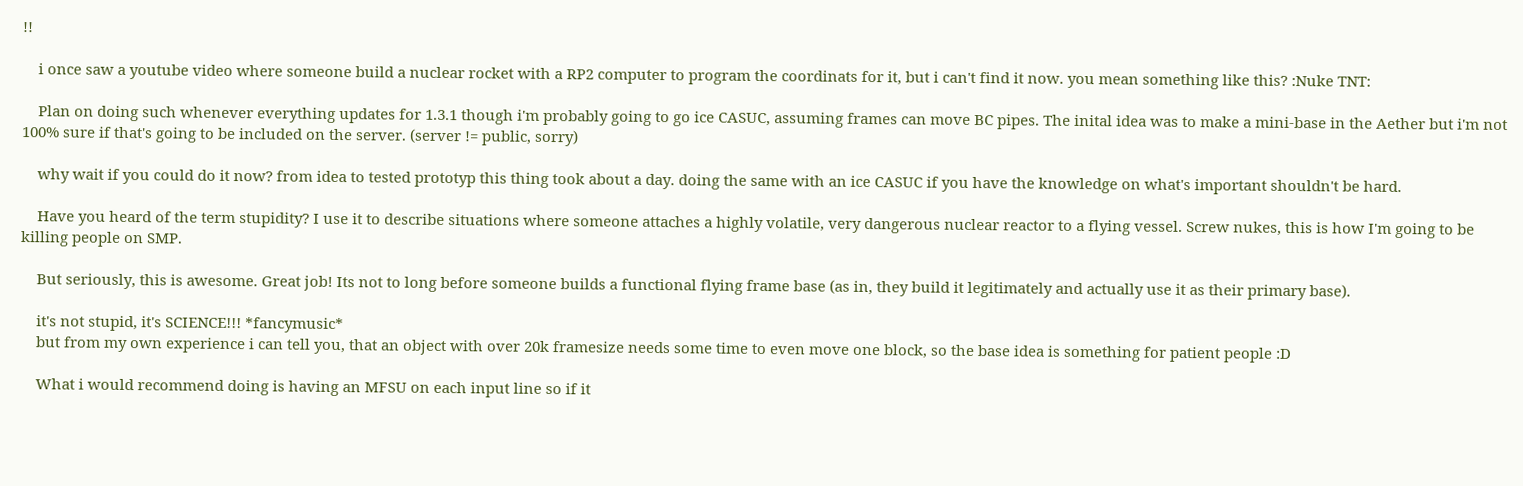!!

    i once saw a youtube video where someone build a nuclear rocket with a RP2 computer to program the coordinats for it, but i can't find it now. you mean something like this? :Nuke TNT:

    Plan on doing such whenever everything updates for 1.3.1 though i'm probably going to go ice CASUC, assuming frames can move BC pipes. The inital idea was to make a mini-base in the Aether but i'm not 100% sure if that's going to be included on the server. (server != public, sorry)

    why wait if you could do it now? from idea to tested prototyp this thing took about a day. doing the same with an ice CASUC if you have the knowledge on what's important shouldn't be hard.

    Have you heard of the term stupidity? I use it to describe situations where someone attaches a highly volatile, very dangerous nuclear reactor to a flying vessel. Screw nukes, this is how I'm going to be killing people on SMP.

    But seriously, this is awesome. Great job! Its not to long before someone builds a functional flying frame base (as in, they build it legitimately and actually use it as their primary base).

    it's not stupid, it's SCIENCE!!! *fancymusic*
    but from my own experience i can tell you, that an object with over 20k framesize needs some time to even move one block, so the base idea is something for patient people :D

    What i would recommend doing is having an MFSU on each input line so if it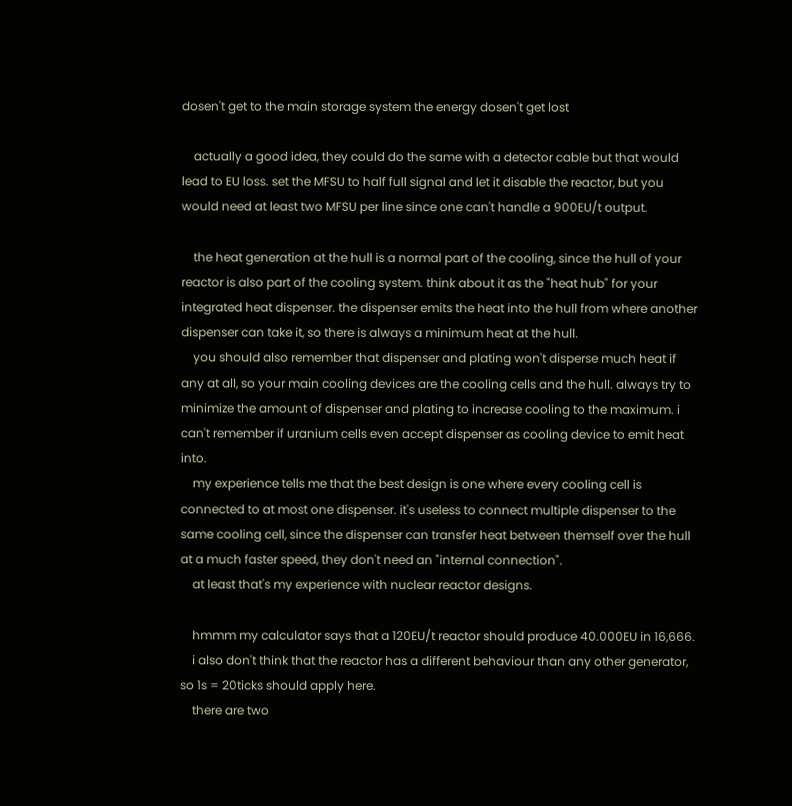dosen't get to the main storage system the energy dosen't get lost

    actually a good idea, they could do the same with a detector cable but that would lead to EU loss. set the MFSU to half full signal and let it disable the reactor, but you would need at least two MFSU per line since one can't handle a 900EU/t output.

    the heat generation at the hull is a normal part of the cooling, since the hull of your reactor is also part of the cooling system. think about it as the "heat hub" for your integrated heat dispenser. the dispenser emits the heat into the hull from where another dispenser can take it, so there is always a minimum heat at the hull.
    you should also remember that dispenser and plating won't disperse much heat if any at all, so your main cooling devices are the cooling cells and the hull. always try to minimize the amount of dispenser and plating to increase cooling to the maximum. i can't remember if uranium cells even accept dispenser as cooling device to emit heat into.
    my experience tells me that the best design is one where every cooling cell is connected to at most one dispenser. it's useless to connect multiple dispenser to the same cooling cell, since the dispenser can transfer heat between themself over the hull at a much faster speed, they don't need an "internal connection".
    at least that's my experience with nuclear reactor designs.

    hmmm my calculator says that a 120EU/t reactor should produce 40.000EU in 16,666.
    i also don't think that the reactor has a different behaviour than any other generator, so 1s = 20ticks should apply here.
    there are two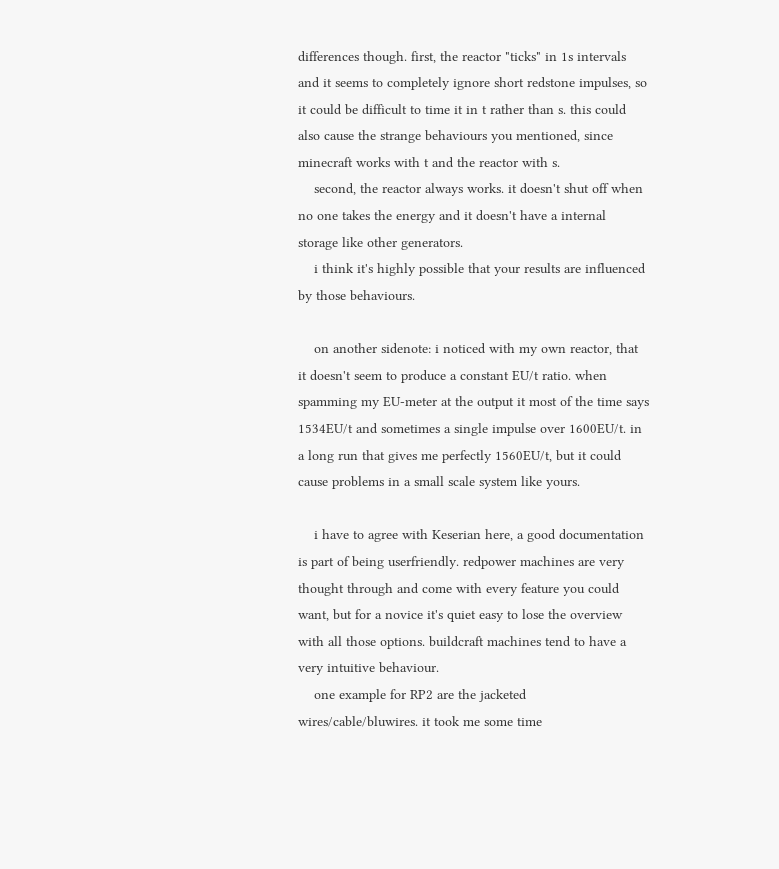differences though. first, the reactor "ticks" in 1s intervals and it seems to completely ignore short redstone impulses, so it could be difficult to time it in t rather than s. this could also cause the strange behaviours you mentioned, since minecraft works with t and the reactor with s.
    second, the reactor always works. it doesn't shut off when no one takes the energy and it doesn't have a internal storage like other generators.
    i think it's highly possible that your results are influenced by those behaviours.

    on another sidenote: i noticed with my own reactor, that it doesn't seem to produce a constant EU/t ratio. when spamming my EU-meter at the output it most of the time says 1534EU/t and sometimes a single impulse over 1600EU/t. in a long run that gives me perfectly 1560EU/t, but it could cause problems in a small scale system like yours.

    i have to agree with Keserian here, a good documentation is part of being userfriendly. redpower machines are very thought through and come with every feature you could want, but for a novice it's quiet easy to lose the overview with all those options. buildcraft machines tend to have a very intuitive behaviour.
    one example for RP2 are the jacketed wires/cable/bluwires. it took me some time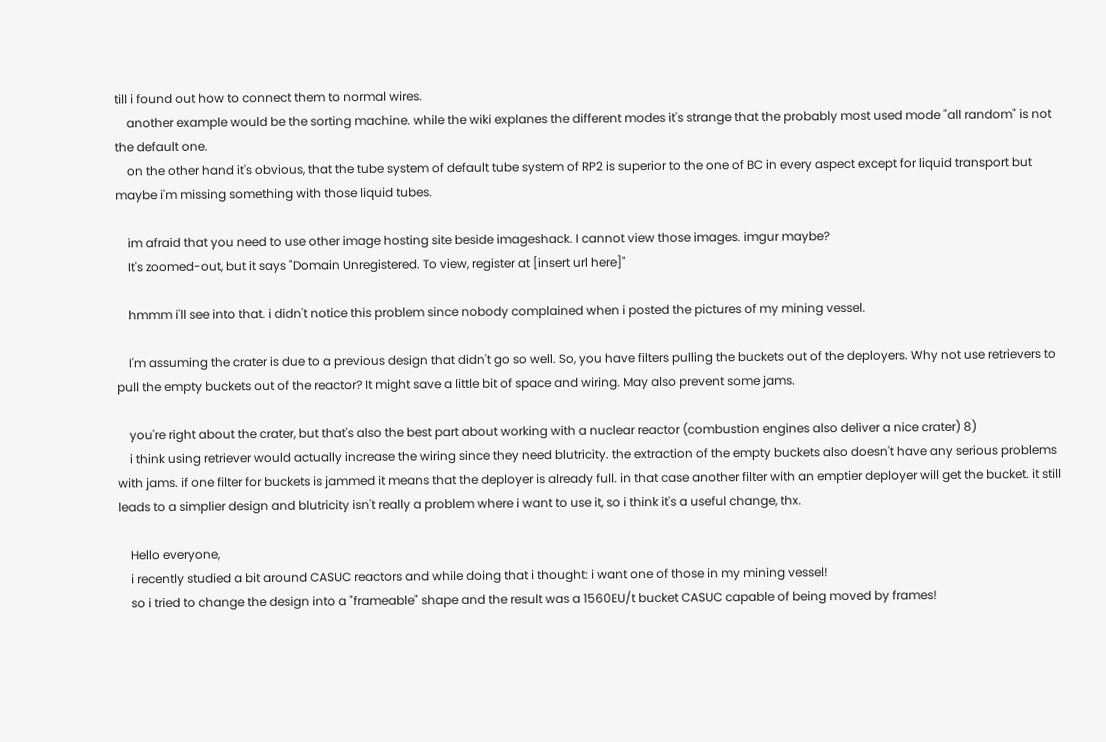till i found out how to connect them to normal wires.
    another example would be the sorting machine. while the wiki explanes the different modes it's strange that the probably most used mode "all random" is not the default one.
    on the other hand it's obvious, that the tube system of default tube system of RP2 is superior to the one of BC in every aspect except for liquid transport but maybe i'm missing something with those liquid tubes.

    im afraid that you need to use other image hosting site beside imageshack. I cannot view those images. imgur maybe?
    It's zoomed-out, but it says "Domain Unregistered. To view, register at [insert url here]"

    hmmm i'll see into that. i didn't notice this problem since nobody complained when i posted the pictures of my mining vessel.

    I'm assuming the crater is due to a previous design that didn't go so well. So, you have filters pulling the buckets out of the deployers. Why not use retrievers to pull the empty buckets out of the reactor? It might save a little bit of space and wiring. May also prevent some jams.

    you're right about the crater, but that's also the best part about working with a nuclear reactor (combustion engines also deliver a nice crater) 8)
    i think using retriever would actually increase the wiring since they need blutricity. the extraction of the empty buckets also doesn't have any serious problems with jams. if one filter for buckets is jammed it means that the deployer is already full. in that case another filter with an emptier deployer will get the bucket. it still leads to a simplier design and blutricity isn't really a problem where i want to use it, so i think it's a useful change, thx.

    Hello everyone,
    i recently studied a bit around CASUC reactors and while doing that i thought: i want one of those in my mining vessel!
    so i tried to change the design into a "frameable" shape and the result was a 1560EU/t bucket CASUC capable of being moved by frames!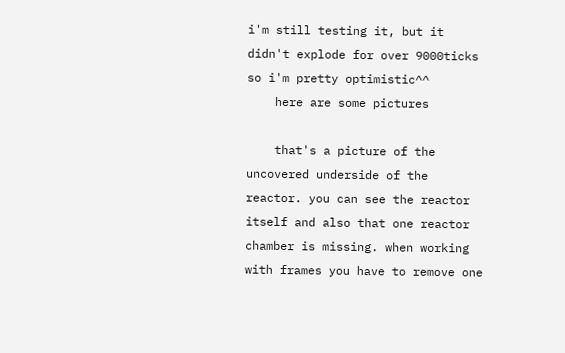i'm still testing it, but it didn't explode for over 9000ticks so i'm pretty optimistic^^
    here are some pictures

    that's a picture of the uncovered underside of the reactor. you can see the reactor itself and also that one reactor chamber is missing. when working with frames you have to remove one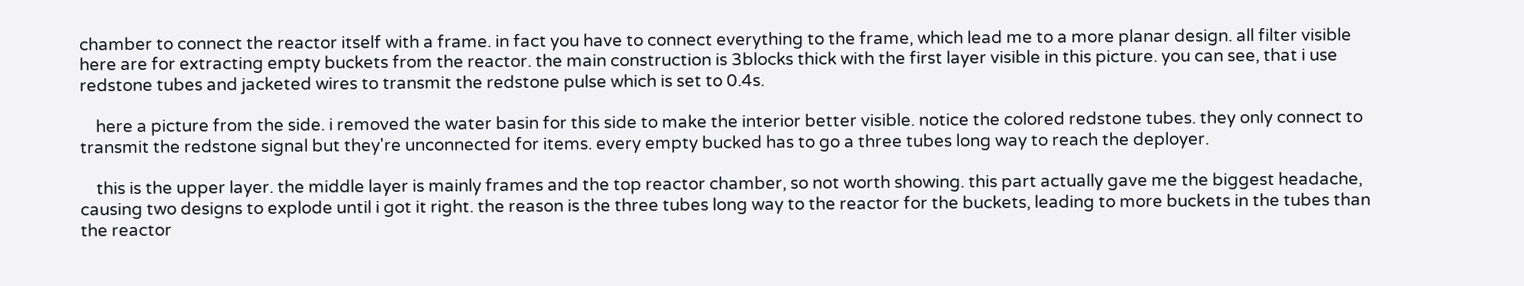chamber to connect the reactor itself with a frame. in fact you have to connect everything to the frame, which lead me to a more planar design. all filter visible here are for extracting empty buckets from the reactor. the main construction is 3blocks thick with the first layer visible in this picture. you can see, that i use redstone tubes and jacketed wires to transmit the redstone pulse which is set to 0.4s.

    here a picture from the side. i removed the water basin for this side to make the interior better visible. notice the colored redstone tubes. they only connect to transmit the redstone signal but they're unconnected for items. every empty bucked has to go a three tubes long way to reach the deployer.

    this is the upper layer. the middle layer is mainly frames and the top reactor chamber, so not worth showing. this part actually gave me the biggest headache, causing two designs to explode until i got it right. the reason is the three tubes long way to the reactor for the buckets, leading to more buckets in the tubes than the reactor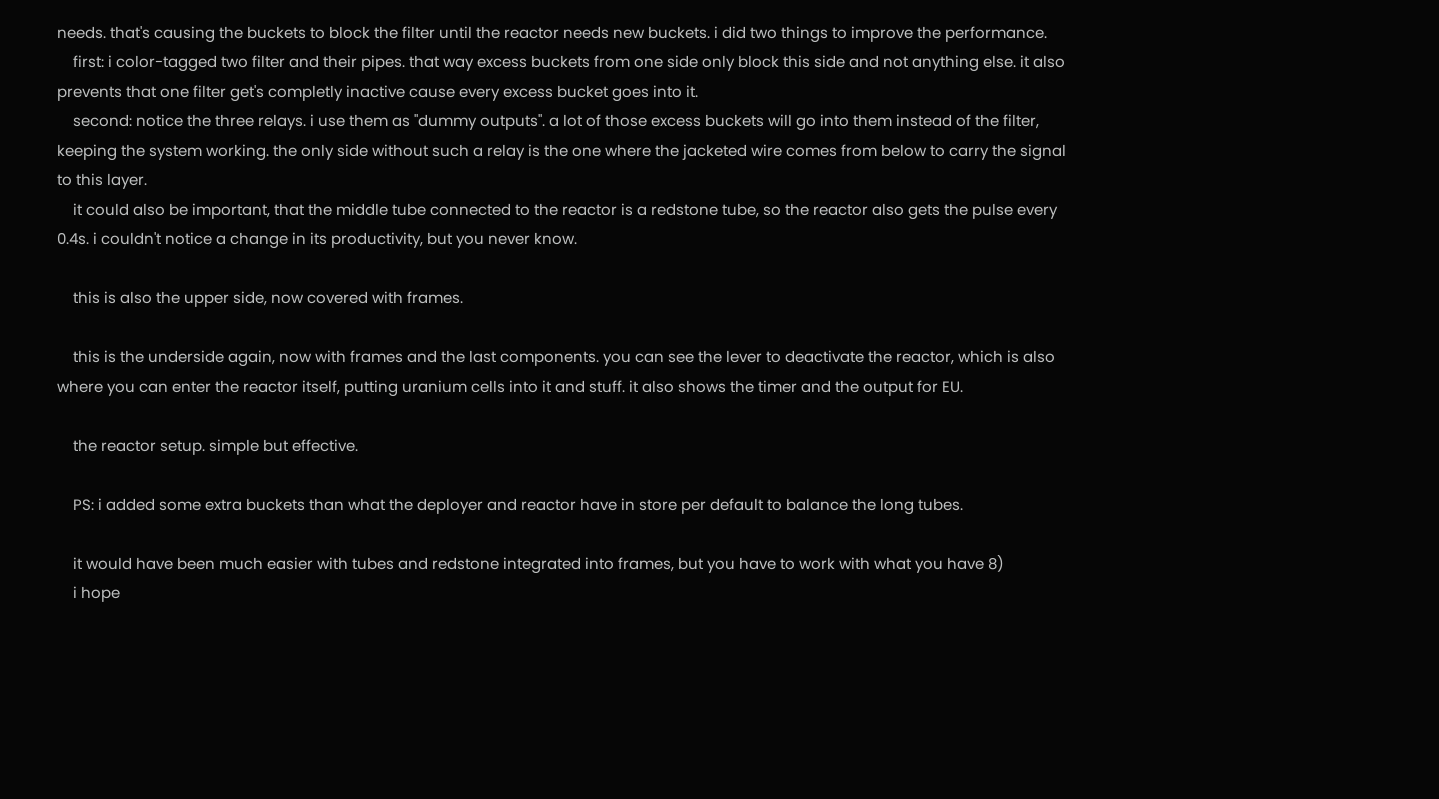needs. that's causing the buckets to block the filter until the reactor needs new buckets. i did two things to improve the performance.
    first: i color-tagged two filter and their pipes. that way excess buckets from one side only block this side and not anything else. it also prevents that one filter get's completly inactive cause every excess bucket goes into it.
    second: notice the three relays. i use them as "dummy outputs". a lot of those excess buckets will go into them instead of the filter, keeping the system working. the only side without such a relay is the one where the jacketed wire comes from below to carry the signal to this layer.
    it could also be important, that the middle tube connected to the reactor is a redstone tube, so the reactor also gets the pulse every 0.4s. i couldn't notice a change in its productivity, but you never know.

    this is also the upper side, now covered with frames.

    this is the underside again, now with frames and the last components. you can see the lever to deactivate the reactor, which is also where you can enter the reactor itself, putting uranium cells into it and stuff. it also shows the timer and the output for EU.

    the reactor setup. simple but effective.

    PS: i added some extra buckets than what the deployer and reactor have in store per default to balance the long tubes.

    it would have been much easier with tubes and redstone integrated into frames, but you have to work with what you have 8)
    i hope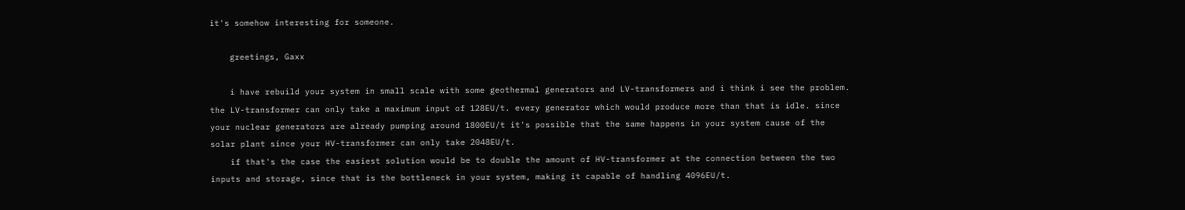it's somehow interesting for someone.

    greetings, Gaxx

    i have rebuild your system in small scale with some geothermal generators and LV-transformers and i think i see the problem. the LV-transformer can only take a maximum input of 128EU/t. every generator which would produce more than that is idle. since your nuclear generators are already pumping around 1800EU/t it's possible that the same happens in your system cause of the solar plant since your HV-transformer can only take 2048EU/t.
    if that's the case the easiest solution would be to double the amount of HV-transformer at the connection between the two inputs and storage, since that is the bottleneck in your system, making it capable of handling 4096EU/t.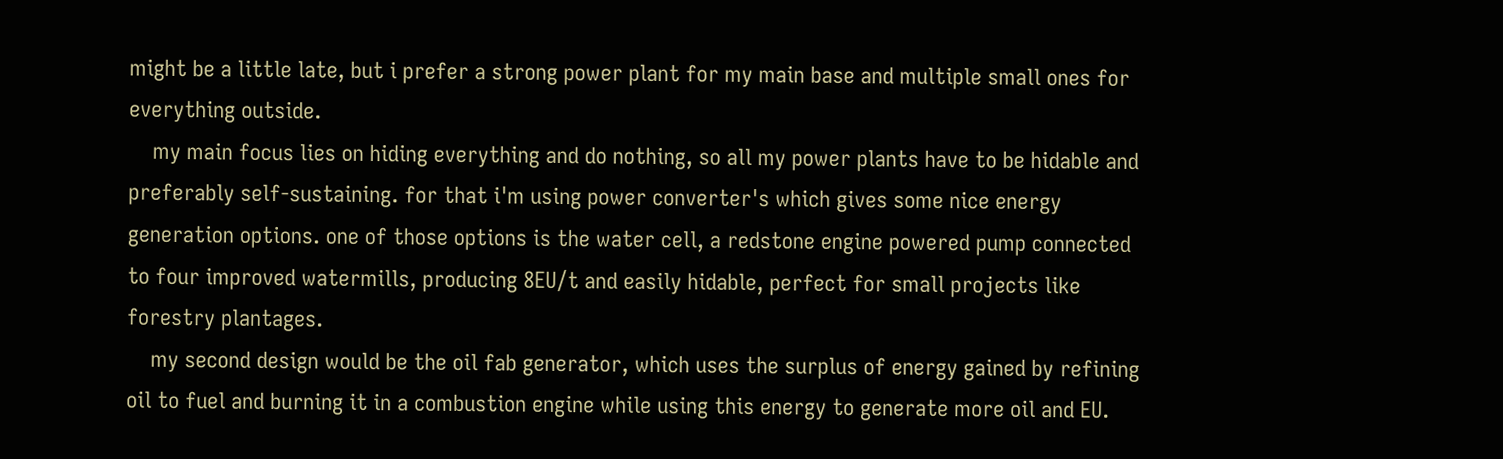might be a little late, but i prefer a strong power plant for my main base and multiple small ones for everything outside.
    my main focus lies on hiding everything and do nothing, so all my power plants have to be hidable and preferably self-sustaining. for that i'm using power converter's which gives some nice energy generation options. one of those options is the water cell, a redstone engine powered pump connected to four improved watermills, producing 8EU/t and easily hidable, perfect for small projects like forestry plantages.
    my second design would be the oil fab generator, which uses the surplus of energy gained by refining oil to fuel and burning it in a combustion engine while using this energy to generate more oil and EU.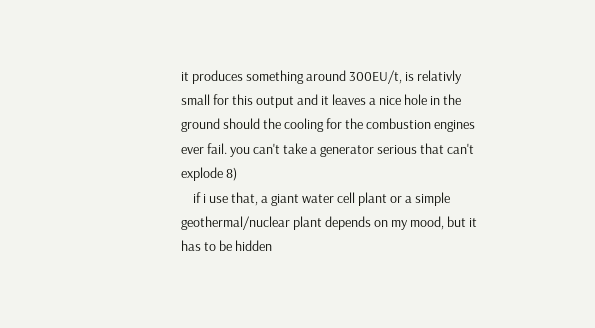it produces something around 300EU/t, is relativly small for this output and it leaves a nice hole in the ground should the cooling for the combustion engines ever fail. you can't take a generator serious that can't explode 8)
    if i use that, a giant water cell plant or a simple geothermal/nuclear plant depends on my mood, but it has to be hidden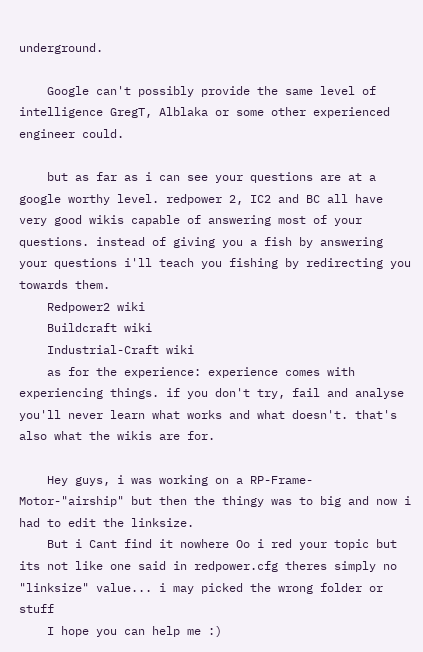underground.

    Google can't possibly provide the same level of intelligence GregT, Alblaka or some other experienced engineer could.

    but as far as i can see your questions are at a google worthy level. redpower 2, IC2 and BC all have very good wikis capable of answering most of your questions. instead of giving you a fish by answering your questions i'll teach you fishing by redirecting you towards them.
    Redpower2 wiki
    Buildcraft wiki
    Industrial-Craft wiki
    as for the experience: experience comes with experiencing things. if you don't try, fail and analyse you'll never learn what works and what doesn't. that's also what the wikis are for.

    Hey guys, i was working on a RP-Frame-Motor-"airship" but then the thingy was to big and now i had to edit the linksize.
    But i Cant find it nowhere Oo i red your topic but its not like one said in redpower.cfg theres simply no "linksize" value... i may picked the wrong folder or stuff
    I hope you can help me :)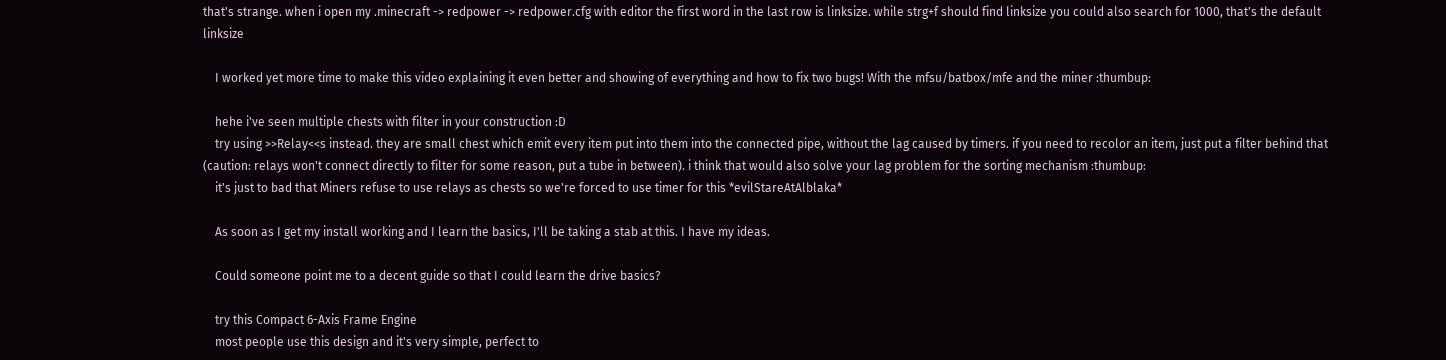that's strange. when i open my .minecraft -> redpower -> redpower.cfg with editor the first word in the last row is linksize. while strg+f should find linksize you could also search for 1000, that's the default linksize

    I worked yet more time to make this video explaining it even better and showing of everything and how to fix two bugs! With the mfsu/batbox/mfe and the miner :thumbup:

    hehe i've seen multiple chests with filter in your construction :D
    try using >>Relay<<s instead. they are small chest which emit every item put into them into the connected pipe, without the lag caused by timers. if you need to recolor an item, just put a filter behind that (caution: relays won't connect directly to filter for some reason, put a tube in between). i think that would also solve your lag problem for the sorting mechanism :thumbup:
    it's just to bad that Miners refuse to use relays as chests so we're forced to use timer for this *evilStareAtAlblaka*

    As soon as I get my install working and I learn the basics, I'll be taking a stab at this. I have my ideas.

    Could someone point me to a decent guide so that I could learn the drive basics?

    try this Compact 6-Axis Frame Engine
    most people use this design and it's very simple, perfect to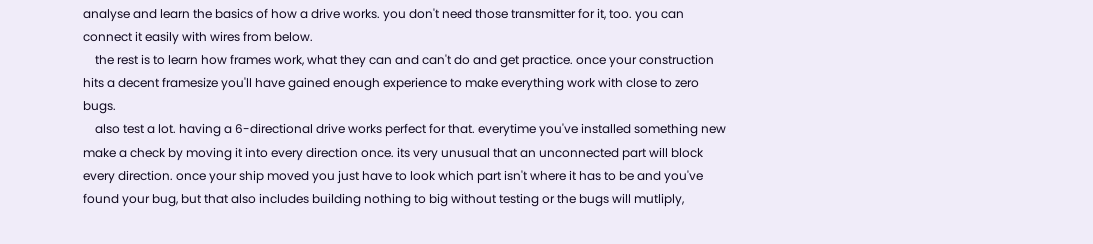analyse and learn the basics of how a drive works. you don't need those transmitter for it, too. you can connect it easily with wires from below.
    the rest is to learn how frames work, what they can and can't do and get practice. once your construction hits a decent framesize you'll have gained enough experience to make everything work with close to zero bugs.
    also test a lot. having a 6-directional drive works perfect for that. everytime you've installed something new make a check by moving it into every direction once. its very unusual that an unconnected part will block every direction. once your ship moved you just have to look which part isn't where it has to be and you've found your bug, but that also includes building nothing to big without testing or the bugs will mutliply,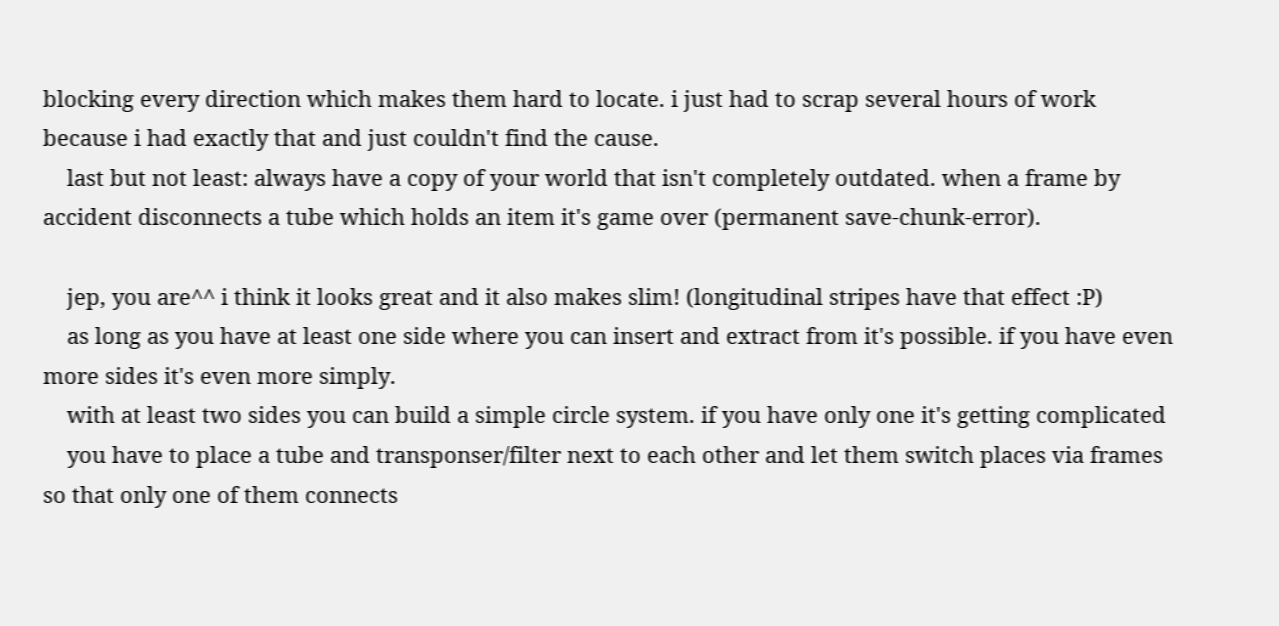blocking every direction which makes them hard to locate. i just had to scrap several hours of work because i had exactly that and just couldn't find the cause.
    last but not least: always have a copy of your world that isn't completely outdated. when a frame by accident disconnects a tube which holds an item it's game over (permanent save-chunk-error).

    jep, you are^^ i think it looks great and it also makes slim! (longitudinal stripes have that effect :P)
    as long as you have at least one side where you can insert and extract from it's possible. if you have even more sides it's even more simply.
    with at least two sides you can build a simple circle system. if you have only one it's getting complicated
    you have to place a tube and transponser/filter next to each other and let them switch places via frames so that only one of them connects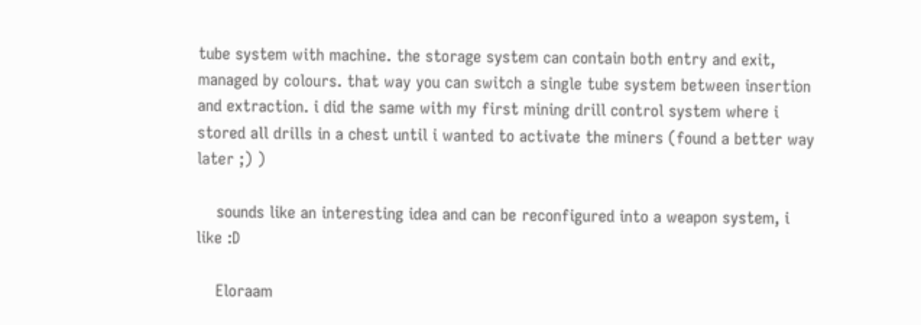tube system with machine. the storage system can contain both entry and exit, managed by colours. that way you can switch a single tube system between insertion and extraction. i did the same with my first mining drill control system where i stored all drills in a chest until i wanted to activate the miners (found a better way later ;) )

    sounds like an interesting idea and can be reconfigured into a weapon system, i like :D

    Eloraam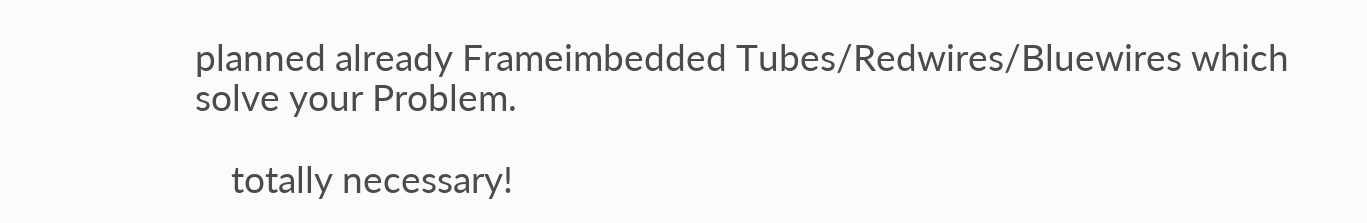planned already Frameimbedded Tubes/Redwires/Bluewires which solve your Problem.

    totally necessary!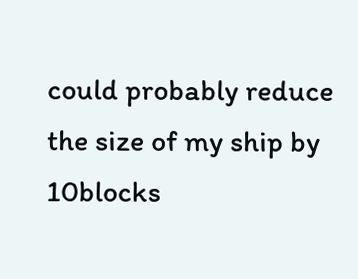could probably reduce the size of my ship by 10blocks